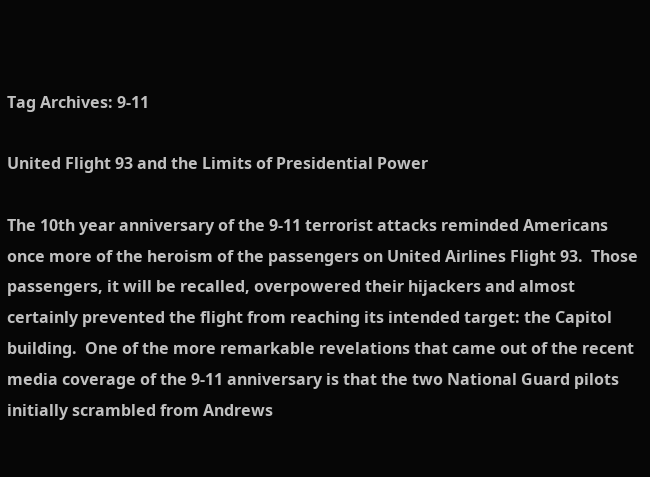Tag Archives: 9-11

United Flight 93 and the Limits of Presidential Power

The 10th year anniversary of the 9-11 terrorist attacks reminded Americans once more of the heroism of the passengers on United Airlines Flight 93.  Those passengers, it will be recalled, overpowered their hijackers and almost certainly prevented the flight from reaching its intended target: the Capitol building.  One of the more remarkable revelations that came out of the recent media coverage of the 9-11 anniversary is that the two National Guard pilots initially scrambled from Andrews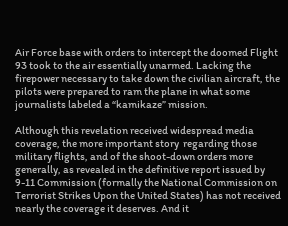Air Force base with orders to intercept the doomed Flight 93 took to the air essentially unarmed. Lacking the firepower necessary to take down the civilian aircraft, the pilots were prepared to ram the plane in what some journalists labeled a “kamikaze” mission.

Although this revelation received widespread media coverage, the more important story  regarding those military flights, and of the shoot-down orders more generally, as revealed in the definitive report issued by 9-11 Commission (formally the National Commission on Terrorist Strikes Upon the United States) has not received nearly the coverage it deserves. And it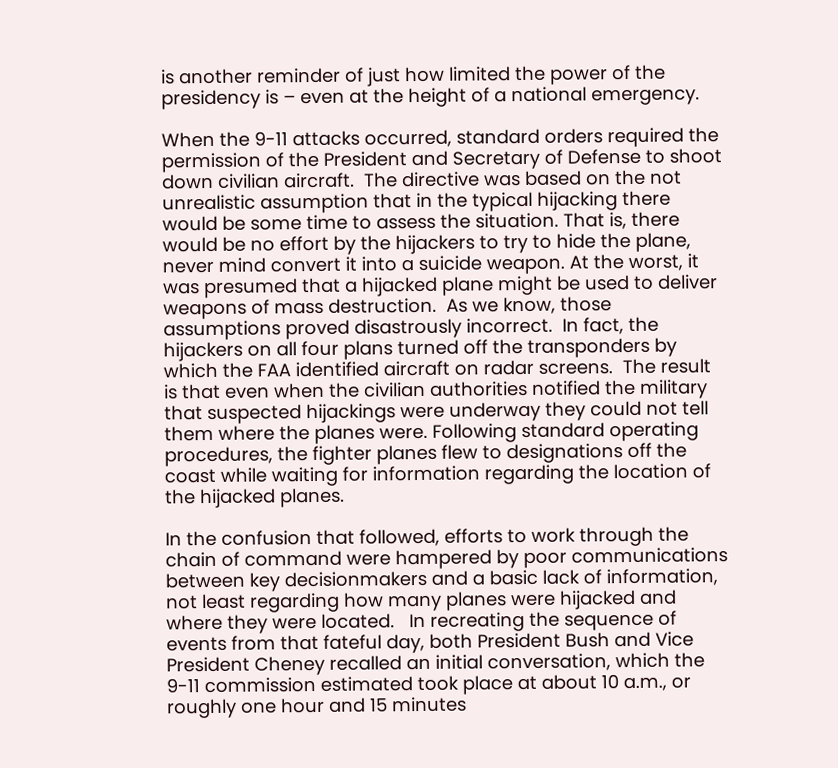is another reminder of just how limited the power of the presidency is – even at the height of a national emergency.

When the 9-11 attacks occurred, standard orders required the permission of the President and Secretary of Defense to shoot down civilian aircraft.  The directive was based on the not unrealistic assumption that in the typical hijacking there would be some time to assess the situation. That is, there would be no effort by the hijackers to try to hide the plane, never mind convert it into a suicide weapon. At the worst, it was presumed that a hijacked plane might be used to deliver weapons of mass destruction.  As we know, those assumptions proved disastrously incorrect.  In fact, the hijackers on all four plans turned off the transponders by which the FAA identified aircraft on radar screens.  The result is that even when the civilian authorities notified the military that suspected hijackings were underway they could not tell them where the planes were. Following standard operating procedures, the fighter planes flew to designations off the coast while waiting for information regarding the location of the hijacked planes.

In the confusion that followed, efforts to work through the chain of command were hampered by poor communications between key decisionmakers and a basic lack of information, not least regarding how many planes were hijacked and where they were located.   In recreating the sequence of events from that fateful day, both President Bush and Vice President Cheney recalled an initial conversation, which the 9-11 commission estimated took place at about 10 a.m., or roughly one hour and 15 minutes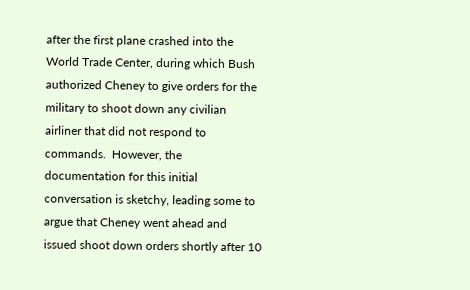after the first plane crashed into the World Trade Center, during which Bush authorized Cheney to give orders for the military to shoot down any civilian airliner that did not respond to commands.  However, the documentation for this initial conversation is sketchy, leading some to argue that Cheney went ahead and issued shoot down orders shortly after 10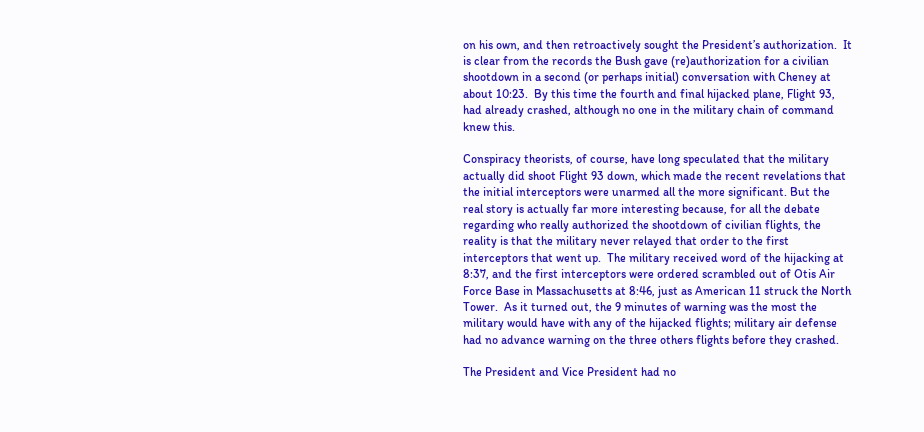on his own, and then retroactively sought the President’s authorization.  It is clear from the records the Bush gave (re)authorization for a civilian shootdown in a second (or perhaps initial) conversation with Cheney at about 10:23.  By this time the fourth and final hijacked plane, Flight 93, had already crashed, although no one in the military chain of command knew this.

Conspiracy theorists, of course, have long speculated that the military actually did shoot Flight 93 down, which made the recent revelations that the initial interceptors were unarmed all the more significant. But the real story is actually far more interesting because, for all the debate regarding who really authorized the shootdown of civilian flights, the reality is that the military never relayed that order to the first interceptors that went up.  The military received word of the hijacking at 8:37, and the first interceptors were ordered scrambled out of Otis Air Force Base in Massachusetts at 8:46, just as American 11 struck the North Tower.  As it turned out, the 9 minutes of warning was the most the military would have with any of the hijacked flights; military air defense had no advance warning on the three others flights before they crashed.

The President and Vice President had no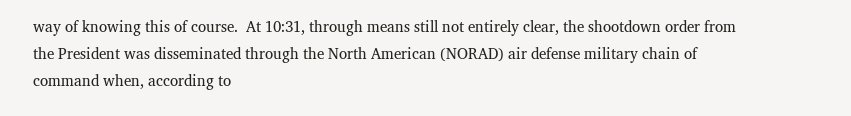way of knowing this of course.  At 10:31, through means still not entirely clear, the shootdown order from the President was disseminated through the North American (NORAD) air defense military chain of command when, according to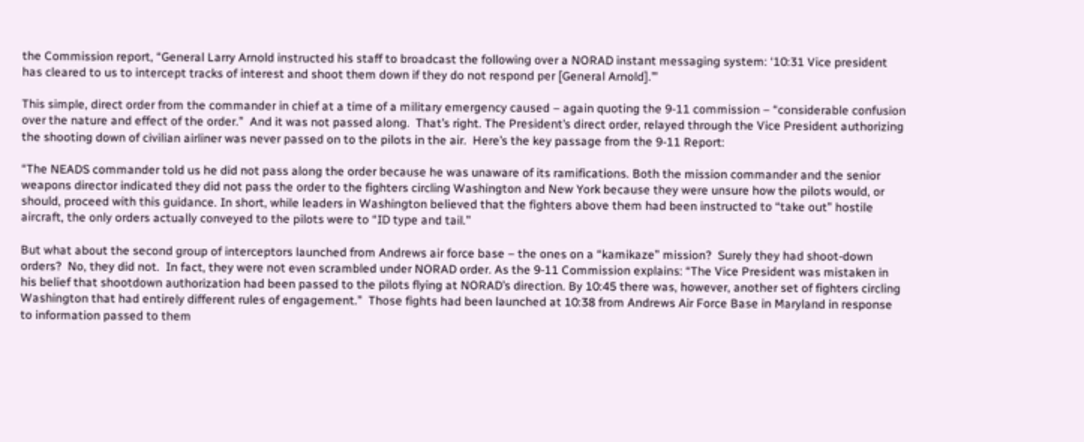the Commission report, “General Larry Arnold instructed his staff to broadcast the following over a NORAD instant messaging system: ‘10:31 Vice president has cleared to us to intercept tracks of interest and shoot them down if they do not respond per [General Arnold].’”

This simple, direct order from the commander in chief at a time of a military emergency caused – again quoting the 9-11 commission – “considerable confusion over the nature and effect of the order.”  And it was not passed along.  That’s right. The President’s direct order, relayed through the Vice President authorizing the shooting down of civilian airliner was never passed on to the pilots in the air.  Here’s the key passage from the 9-11 Report:

“The NEADS commander told us he did not pass along the order because he was unaware of its ramifications. Both the mission commander and the senior weapons director indicated they did not pass the order to the fighters circling Washington and New York because they were unsure how the pilots would, or should, proceed with this guidance. In short, while leaders in Washington believed that the fighters above them had been instructed to “take out” hostile aircraft, the only orders actually conveyed to the pilots were to “ID type and tail.”

But what about the second group of interceptors launched from Andrews air force base – the ones on a “kamikaze” mission?  Surely they had shoot-down orders?  No, they did not.  In fact, they were not even scrambled under NORAD order. As the 9-11 Commission explains: “The Vice President was mistaken in his belief that shootdown authorization had been passed to the pilots flying at NORAD’s direction. By 10:45 there was, however, another set of fighters circling Washington that had entirely different rules of engagement.”  Those fights had been launched at 10:38 from Andrews Air Force Base in Maryland in response to information passed to them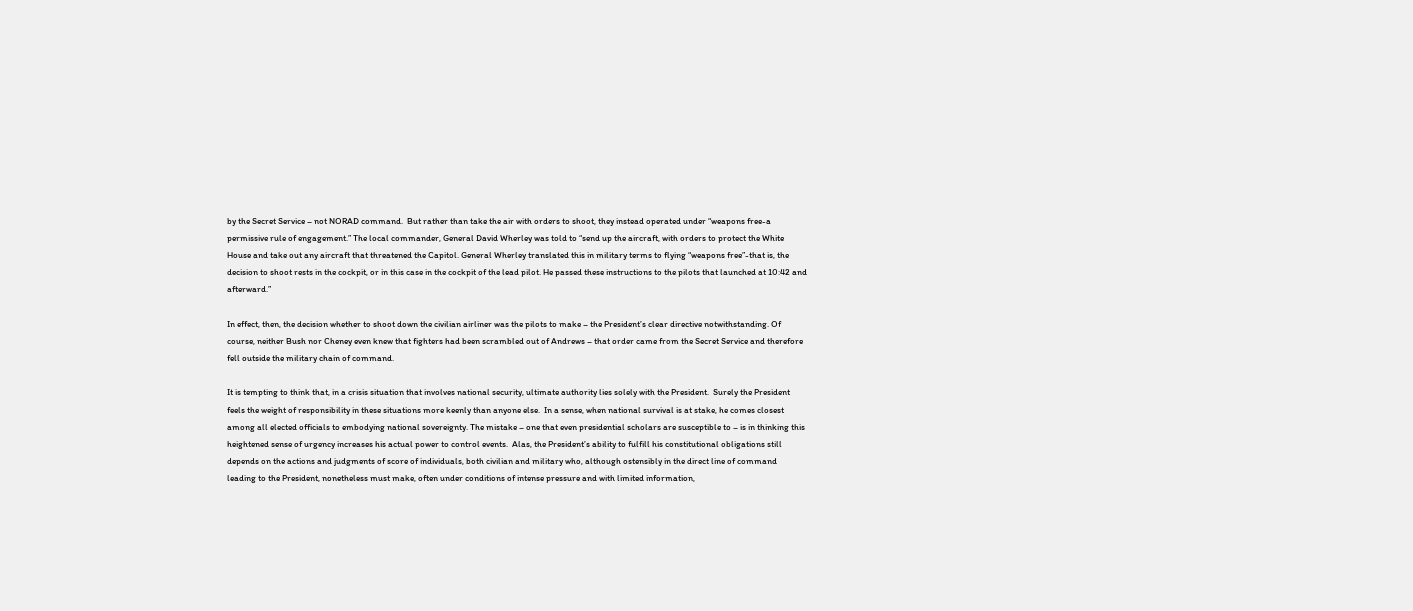by the Secret Service – not NORAD command.  But rather than take the air with orders to shoot, they instead operated under “weapons free-a permissive rule of engagement.” The local commander, General David Wherley was told to “send up the aircraft, with orders to protect the White House and take out any aircraft that threatened the Capitol. General Wherley translated this in military terms to flying “weapons free”-that is, the decision to shoot rests in the cockpit, or in this case in the cockpit of the lead pilot. He passed these instructions to the pilots that launched at 10:42 and afterward.”

In effect, then, the decision whether to shoot down the civilian airliner was the pilots to make – the President’s clear directive notwithstanding. Of course, neither Bush nor Cheney even knew that fighters had been scrambled out of Andrews – that order came from the Secret Service and therefore fell outside the military chain of command.

It is tempting to think that, in a crisis situation that involves national security, ultimate authority lies solely with the President.  Surely the President feels the weight of responsibility in these situations more keenly than anyone else.  In a sense, when national survival is at stake, he comes closest among all elected officials to embodying national sovereignty. The mistake – one that even presidential scholars are susceptible to – is in thinking this heightened sense of urgency increases his actual power to control events.  Alas, the President’s ability to fulfill his constitutional obligations still depends on the actions and judgments of score of individuals, both civilian and military who, although ostensibly in the direct line of command leading to the President, nonetheless must make, often under conditions of intense pressure and with limited information,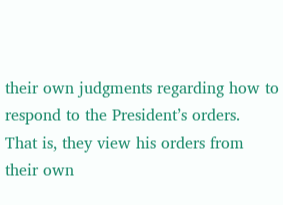their own judgments regarding how to respond to the President’s orders.  That is, they view his orders from their own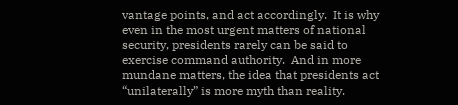vantage points, and act accordingly.  It is why even in the most urgent matters of national security, presidents rarely can be said to exercise command authority.  And in more mundane matters, the idea that presidents act “unilaterally” is more myth than reality.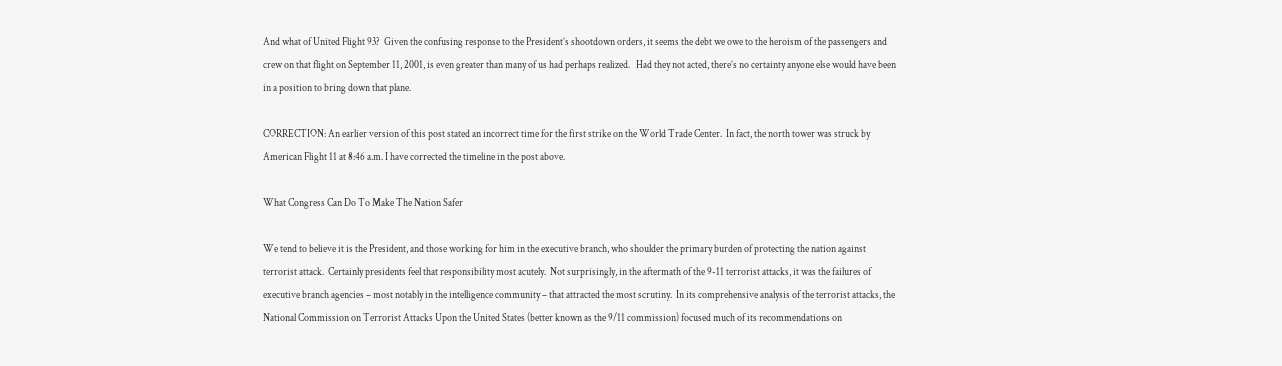And what of United Flight 93?  Given the confusing response to the President’s shootdown orders, it seems the debt we owe to the heroism of the passengers and crew on that flight on September 11, 2001, is even greater than many of us had perhaps realized.   Had they not acted, there’s no certainty anyone else would have been in a position to bring down that plane.

CORRECTION: An earlier version of this post stated an incorrect time for the first strike on the World Trade Center.  In fact, the north tower was struck by American Flight 11 at 8:46 a.m. I have corrected the timeline in the post above.

What Congress Can Do To Make The Nation Safer

We tend to believe it is the President, and those working for him in the executive branch, who shoulder the primary burden of protecting the nation against terrorist attack.  Certainly presidents feel that responsibility most acutely.  Not surprisingly, in the aftermath of the 9-11 terrorist attacks, it was the failures of executive branch agencies – most notably in the intelligence community – that attracted the most scrutiny.  In its comprehensive analysis of the terrorist attacks, the National Commission on Terrorist Attacks Upon the United States (better known as the 9/11 commission) focused much of its recommendations on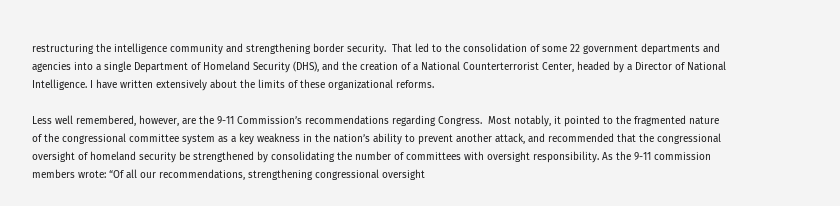restructuring the intelligence community and strengthening border security.  That led to the consolidation of some 22 government departments and agencies into a single Department of Homeland Security (DHS), and the creation of a National Counterterrorist Center, headed by a Director of National Intelligence. I have written extensively about the limits of these organizational reforms.

Less well remembered, however, are the 9-11 Commission’s recommendations regarding Congress.  Most notably, it pointed to the fragmented nature of the congressional committee system as a key weakness in the nation’s ability to prevent another attack, and recommended that the congressional oversight of homeland security be strengthened by consolidating the number of committees with oversight responsibility. As the 9-11 commission members wrote: “Of all our recommendations, strengthening congressional oversight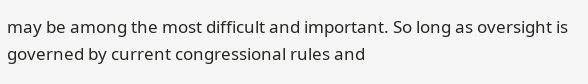may be among the most difficult and important. So long as oversight is governed by current congressional rules and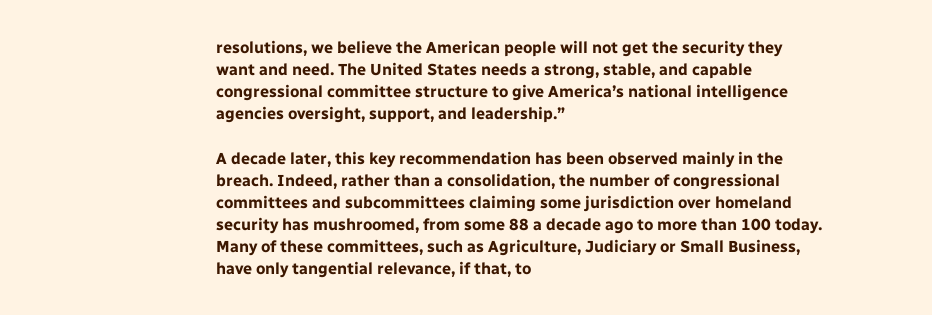resolutions, we believe the American people will not get the security they want and need. The United States needs a strong, stable, and capable congressional committee structure to give America’s national intelligence agencies oversight, support, and leadership.”

A decade later, this key recommendation has been observed mainly in the breach. Indeed, rather than a consolidation, the number of congressional committees and subcommittees claiming some jurisdiction over homeland security has mushroomed, from some 88 a decade ago to more than 100 today.  Many of these committees, such as Agriculture, Judiciary or Small Business, have only tangential relevance, if that, to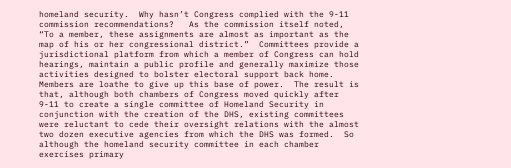homeland security.  Why hasn’t Congress complied with the 9-11 commission recommendations?   As the commission itself noted, “To a member, these assignments are almost as important as the map of his or her congressional district.”  Committees provide a jurisdictional platform from which a member of Congress can hold hearings, maintain a public profile and generally maximize those activities designed to bolster electoral support back home.   Members are loathe to give up this base of power.  The result is that, although both chambers of Congress moved quickly after 9-11 to create a single committee of Homeland Security in conjunction with the creation of the DHS, existing committees were reluctant to cede their oversight relations with the almost two dozen executive agencies from which the DHS was formed.  So although the homeland security committee in each chamber exercises primary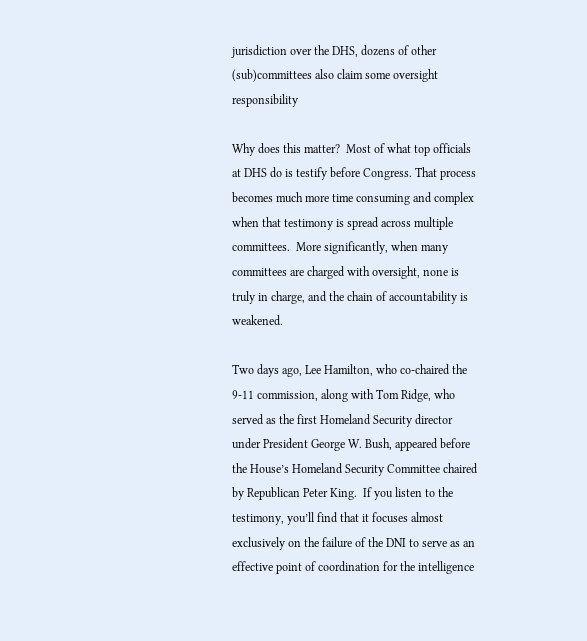jurisdiction over the DHS, dozens of other (sub)committees also claim some oversight responsibility

Why does this matter?  Most of what top officials at DHS do is testify before Congress. That process becomes much more time consuming and complex when that testimony is spread across multiple committees.  More significantly, when many committees are charged with oversight, none is truly in charge, and the chain of accountability is weakened.

Two days ago, Lee Hamilton, who co-chaired the 9-11 commission, along with Tom Ridge, who served as the first Homeland Security director under President George W. Bush, appeared before the House’s Homeland Security Committee chaired by Republican Peter King.  If you listen to the testimony, you’ll find that it focuses almost exclusively on the failure of the DNI to serve as an effective point of coordination for the intelligence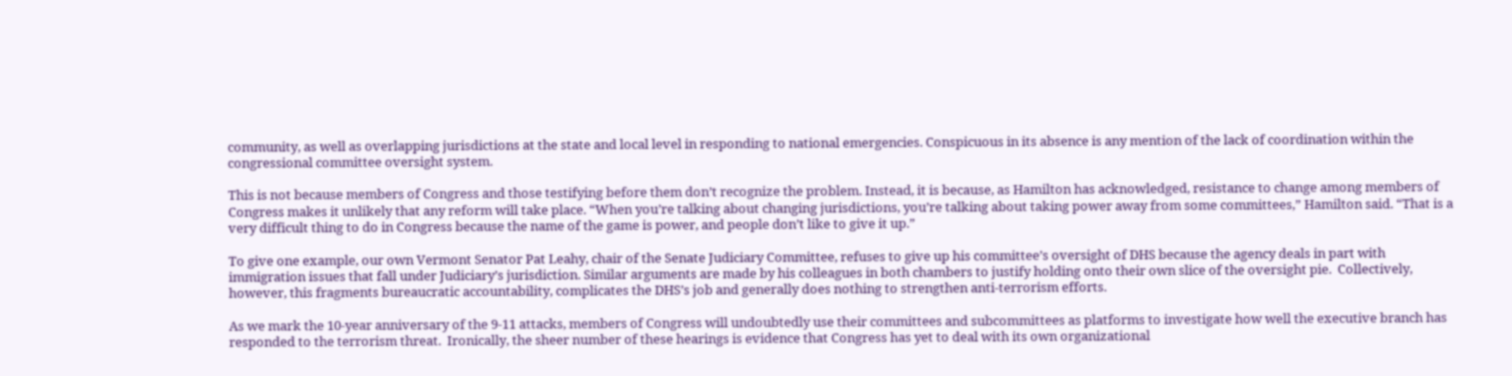community, as well as overlapping jurisdictions at the state and local level in responding to national emergencies. Conspicuous in its absence is any mention of the lack of coordination within the congressional committee oversight system.

This is not because members of Congress and those testifying before them don’t recognize the problem. Instead, it is because, as Hamilton has acknowledged, resistance to change among members of Congress makes it unlikely that any reform will take place. “When you’re talking about changing jurisdictions, you’re talking about taking power away from some committees,” Hamilton said. “That is a very difficult thing to do in Congress because the name of the game is power, and people don’t like to give it up.”

To give one example, our own Vermont Senator Pat Leahy, chair of the Senate Judiciary Committee, refuses to give up his committee’s oversight of DHS because the agency deals in part with immigration issues that fall under Judiciary’s jurisdiction. Similar arguments are made by his colleagues in both chambers to justify holding onto their own slice of the oversight pie.  Collectively, however, this fragments bureaucratic accountability, complicates the DHS’s job and generally does nothing to strengthen anti-terrorism efforts.

As we mark the 10-year anniversary of the 9-11 attacks, members of Congress will undoubtedly use their committees and subcommittees as platforms to investigate how well the executive branch has responded to the terrorism threat.  Ironically, the sheer number of these hearings is evidence that Congress has yet to deal with its own organizational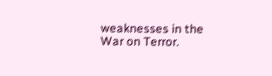weaknesses in the War on Terror.